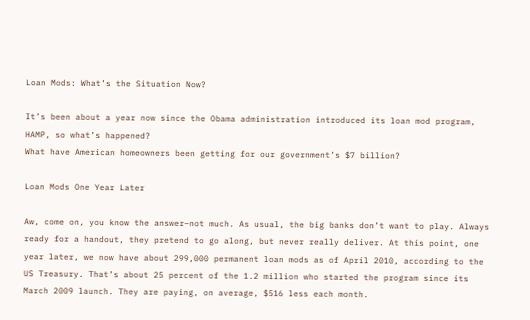Loan Mods: What’s the Situation Now?

It’s been about a year now since the Obama administration introduced its loan mod program, HAMP, so what’s happened?
What have American homeowners been getting for our government’s $7 billion?

Loan Mods One Year Later

Aw, come on, you know the answer–not much. As usual, the big banks don’t want to play. Always ready for a handout, they pretend to go along, but never really deliver. At this point, one year later, we now have about 299,000 permanent loan mods as of April 2010, according to the US Treasury. That’s about 25 percent of the 1.2 million who started the program since its March 2009 launch. They are paying, on average, $516 less each month.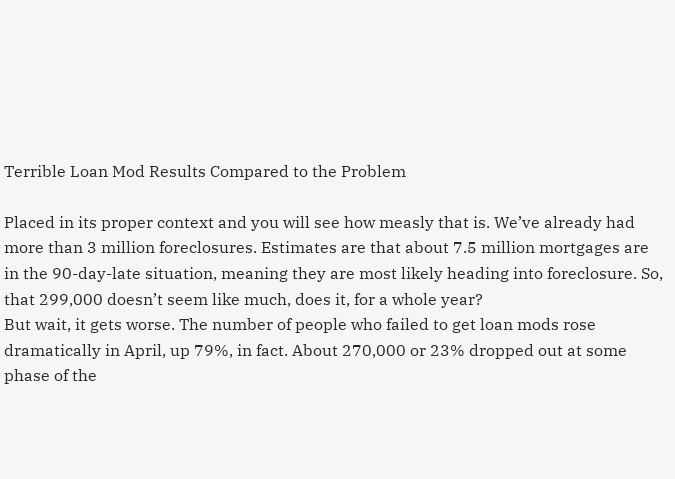Terrible Loan Mod Results Compared to the Problem

Placed in its proper context and you will see how measly that is. We’ve already had more than 3 million foreclosures. Estimates are that about 7.5 million mortgages are in the 90-day-late situation, meaning they are most likely heading into foreclosure. So, that 299,000 doesn’t seem like much, does it, for a whole year?
But wait, it gets worse. The number of people who failed to get loan mods rose dramatically in April, up 79%, in fact. About 270,000 or 23% dropped out at some phase of the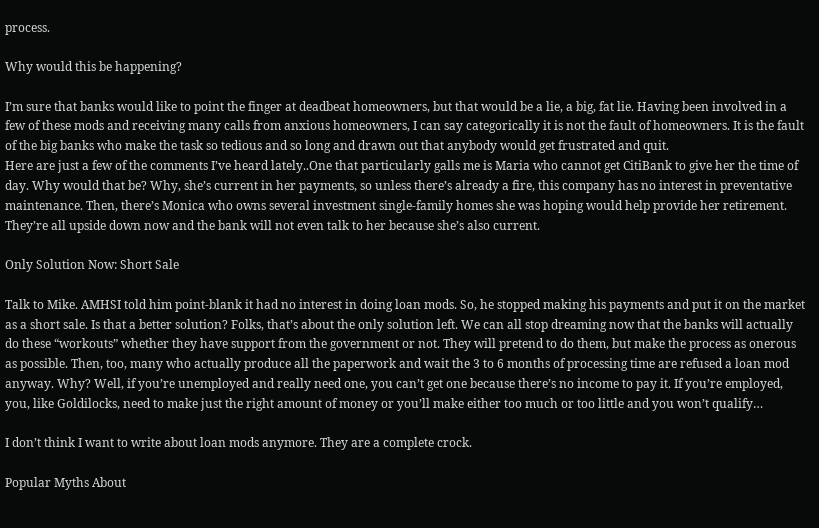process.

Why would this be happening?

I’m sure that banks would like to point the finger at deadbeat homeowners, but that would be a lie, a big, fat lie. Having been involved in a few of these mods and receiving many calls from anxious homeowners, I can say categorically it is not the fault of homeowners. It is the fault of the big banks who make the task so tedious and so long and drawn out that anybody would get frustrated and quit.
Here are just a few of the comments I’ve heard lately..One that particularly galls me is Maria who cannot get CitiBank to give her the time of day. Why would that be? Why, she’s current in her payments, so unless there’s already a fire, this company has no interest in preventative maintenance. Then, there’s Monica who owns several investment single-family homes she was hoping would help provide her retirement. They’re all upside down now and the bank will not even talk to her because she’s also current.

Only Solution Now: Short Sale

Talk to Mike. AMHSI told him point-blank it had no interest in doing loan mods. So, he stopped making his payments and put it on the market as a short sale. Is that a better solution? Folks, that’s about the only solution left. We can all stop dreaming now that the banks will actually do these “workouts” whether they have support from the government or not. They will pretend to do them, but make the process as onerous as possible. Then, too, many who actually produce all the paperwork and wait the 3 to 6 months of processing time are refused a loan mod anyway. Why? Well, if you’re unemployed and really need one, you can’t get one because there’s no income to pay it. If you’re employed, you, like Goldilocks, need to make just the right amount of money or you’ll make either too much or too little and you won’t qualify…

I don’t think I want to write about loan mods anymore. They are a complete crock.

Popular Myths About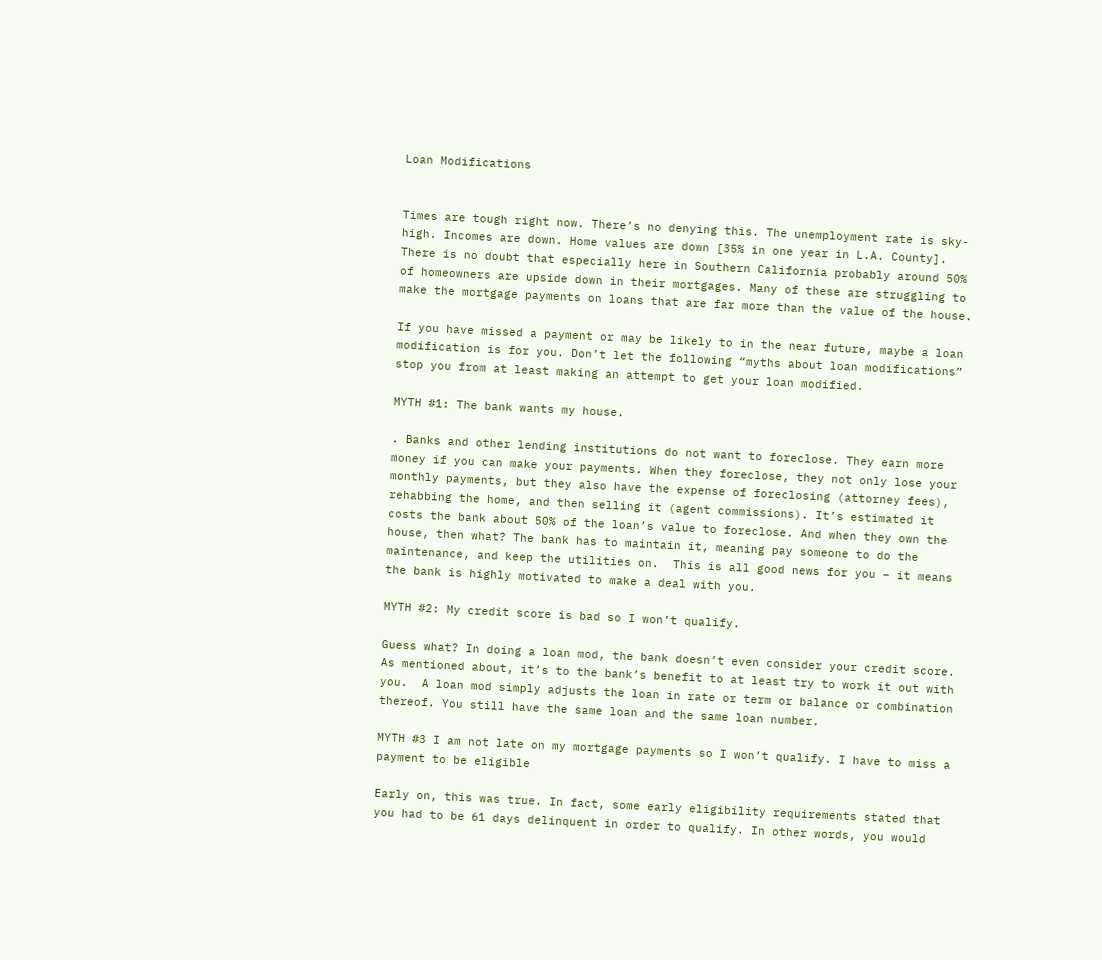Loan Modifications


Times are tough right now. There’s no denying this. The unemployment rate is sky-high. Incomes are down. Home values are down [35% in one year in L.A. County].  There is no doubt that especially here in Southern California probably around 50% of homeowners are upside down in their mortgages. Many of these are struggling to make the mortgage payments on loans that are far more than the value of the house.

If you have missed a payment or may be likely to in the near future, maybe a loan modification is for you. Don’t let the following “myths about loan modifications” stop you from at least making an attempt to get your loan modified.

MYTH #1: The bank wants my house.

. Banks and other lending institutions do not want to foreclose. They earn more money if you can make your payments. When they foreclose, they not only lose your monthly payments, but they also have the expense of foreclosing (attorney fees), rehabbing the home, and then selling it (agent commissions). It’s estimated it costs the bank about 50% of the loan’s value to foreclose. And when they own the house, then what? The bank has to maintain it, meaning pay someone to do the maintenance, and keep the utilities on.  This is all good news for you – it means the bank is highly motivated to make a deal with you.

MYTH #2: My credit score is bad so I won’t qualify.

Guess what? In doing a loan mod, the bank doesn’t even consider your credit score. As mentioned about, it’s to the bank’s benefit to at least try to work it out with you.  A loan mod simply adjusts the loan in rate or term or balance or combination thereof. You still have the same loan and the same loan number.

MYTH #3 I am not late on my mortgage payments so I won’t qualify. I have to miss a payment to be eligible

Early on, this was true. In fact, some early eligibility requirements stated that you had to be 61 days delinquent in order to qualify. In other words, you would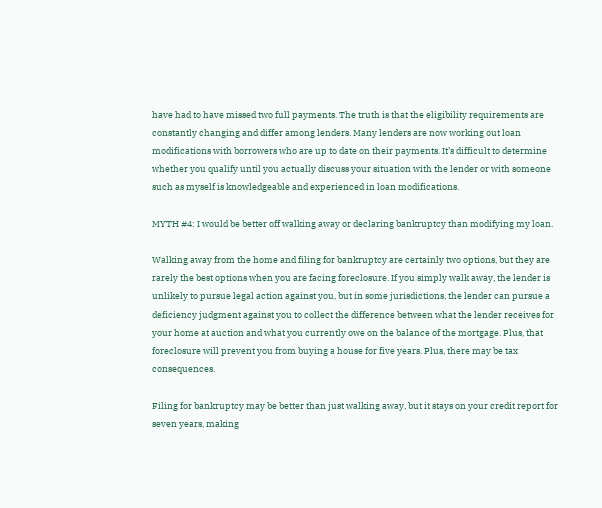have had to have missed two full payments. The truth is that the eligibility requirements are constantly changing and differ among lenders. Many lenders are now working out loan modifications with borrowers who are up to date on their payments. It’s difficult to determine whether you qualify until you actually discuss your situation with the lender or with someone such as myself is knowledgeable and experienced in loan modifications.

MYTH #4: I would be better off walking away or declaring bankruptcy than modifying my loan.

Walking away from the home and filing for bankruptcy are certainly two options, but they are rarely the best options when you are facing foreclosure. If you simply walk away, the lender is unlikely to pursue legal action against you, but in some jurisdictions, the lender can pursue a deficiency judgment against you to collect the difference between what the lender receives for your home at auction and what you currently owe on the balance of the mortgage. Plus, that foreclosure will prevent you from buying a house for five years. Plus, there may be tax consequences.

Filing for bankruptcy may be better than just walking away, but it stays on your credit report for seven years, making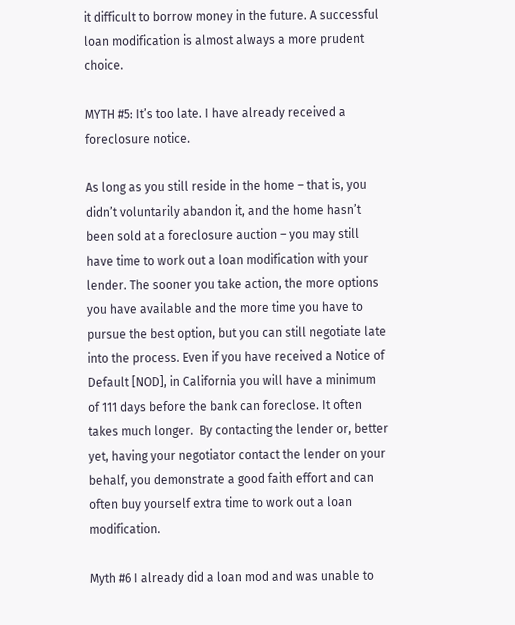it difficult to borrow money in the future. A successful loan modification is almost always a more prudent choice.

MYTH #5: It’s too late. I have already received a foreclosure notice.

As long as you still reside in the home – that is, you didn’t voluntarily abandon it, and the home hasn’t been sold at a foreclosure auction – you may still have time to work out a loan modification with your lender. The sooner you take action, the more options you have available and the more time you have to pursue the best option, but you can still negotiate late into the process. Even if you have received a Notice of Default [NOD], in California you will have a minimum of 111 days before the bank can foreclose. It often takes much longer.  By contacting the lender or, better yet, having your negotiator contact the lender on your behalf, you demonstrate a good faith effort and can often buy yourself extra time to work out a loan modification.

Myth #6 I already did a loan mod and was unable to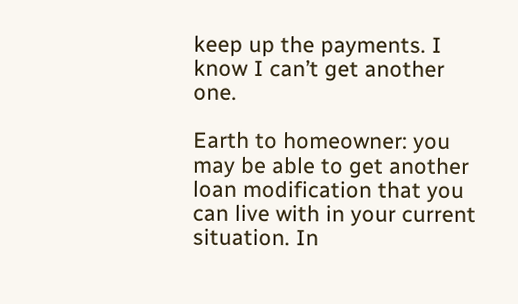keep up the payments. I know I can’t get another one.

Earth to homeowner: you may be able to get another loan modification that you can live with in your current situation. In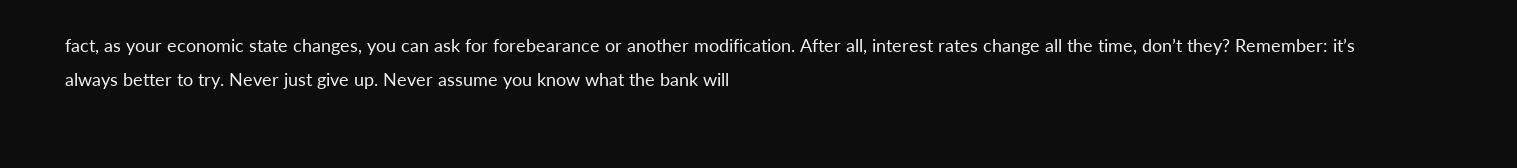fact, as your economic state changes, you can ask for forebearance or another modification. After all, interest rates change all the time, don’t they? Remember: it’s always better to try. Never just give up. Never assume you know what the bank will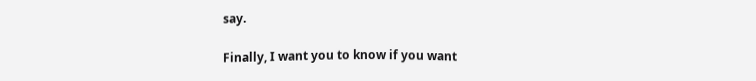say.

Finally, I want you to know if you want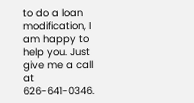to do a loan modification, I am happy to help you. Just give me a call at 626-641-0346.